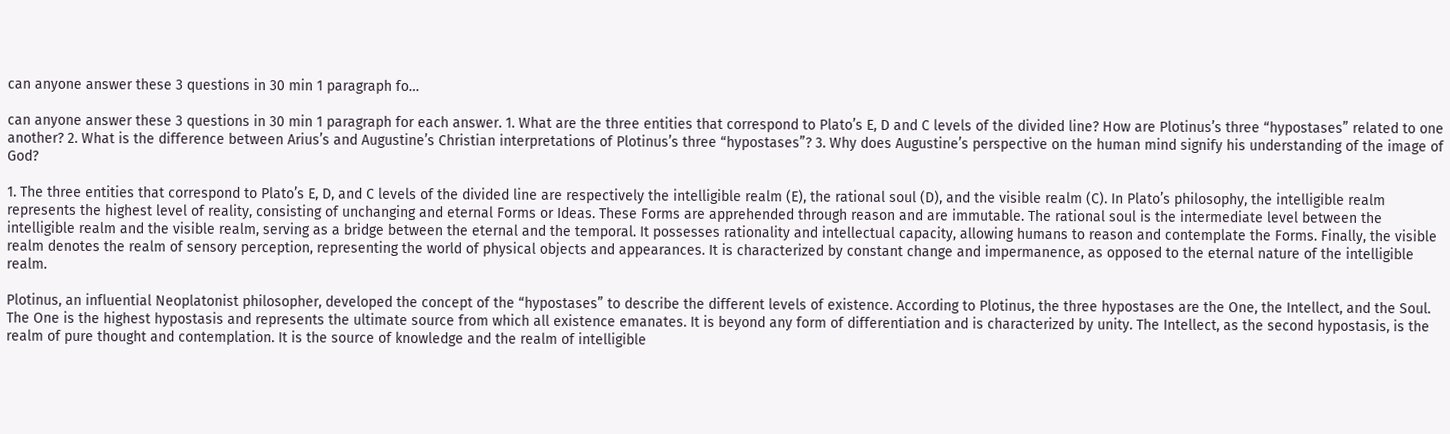can anyone answer these 3 questions in 30 min 1 paragraph fo…

can anyone answer these 3 questions in 30 min 1 paragraph for each answer. 1. What are the three entities that correspond to Plato’s E, D and C levels of the divided line? How are Plotinus’s three “hypostases” related to one another? 2. What is the difference between Arius’s and Augustine’s Christian interpretations of Plotinus’s three “hypostases”? 3. Why does Augustine’s perspective on the human mind signify his understanding of the image of God?

1. The three entities that correspond to Plato’s E, D, and C levels of the divided line are respectively the intelligible realm (E), the rational soul (D), and the visible realm (C). In Plato’s philosophy, the intelligible realm represents the highest level of reality, consisting of unchanging and eternal Forms or Ideas. These Forms are apprehended through reason and are immutable. The rational soul is the intermediate level between the intelligible realm and the visible realm, serving as a bridge between the eternal and the temporal. It possesses rationality and intellectual capacity, allowing humans to reason and contemplate the Forms. Finally, the visible realm denotes the realm of sensory perception, representing the world of physical objects and appearances. It is characterized by constant change and impermanence, as opposed to the eternal nature of the intelligible realm.

Plotinus, an influential Neoplatonist philosopher, developed the concept of the “hypostases” to describe the different levels of existence. According to Plotinus, the three hypostases are the One, the Intellect, and the Soul. The One is the highest hypostasis and represents the ultimate source from which all existence emanates. It is beyond any form of differentiation and is characterized by unity. The Intellect, as the second hypostasis, is the realm of pure thought and contemplation. It is the source of knowledge and the realm of intelligible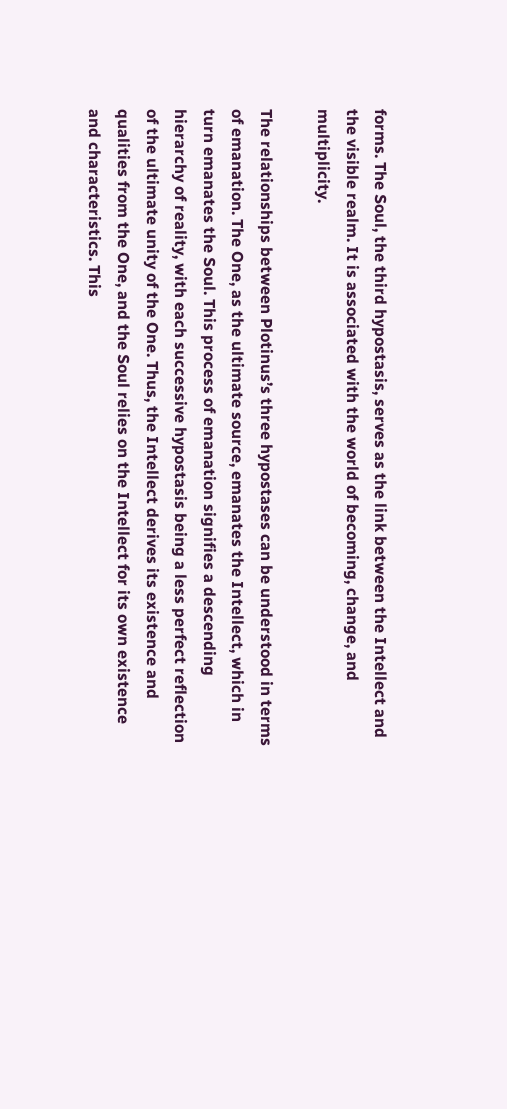forms. The Soul, the third hypostasis, serves as the link between the Intellect and the visible realm. It is associated with the world of becoming, change, and multiplicity.

The relationships between Plotinus’s three hypostases can be understood in terms of emanation. The One, as the ultimate source, emanates the Intellect, which in turn emanates the Soul. This process of emanation signifies a descending hierarchy of reality, with each successive hypostasis being a less perfect reflection of the ultimate unity of the One. Thus, the Intellect derives its existence and qualities from the One, and the Soul relies on the Intellect for its own existence and characteristics. This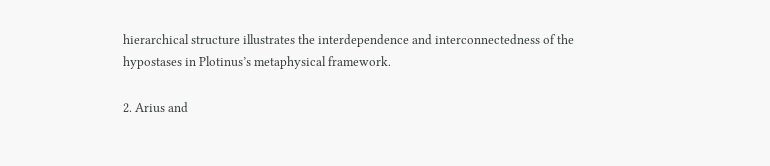hierarchical structure illustrates the interdependence and interconnectedness of the hypostases in Plotinus’s metaphysical framework.

2. Arius and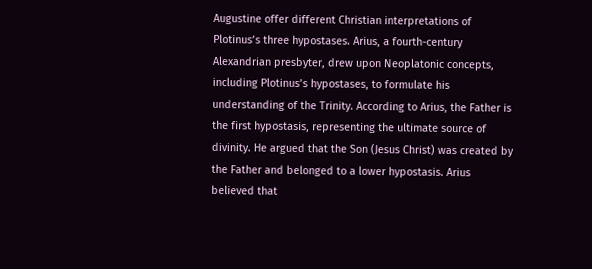Augustine offer different Christian interpretations of Plotinus’s three hypostases. Arius, a fourth-century Alexandrian presbyter, drew upon Neoplatonic concepts, including Plotinus’s hypostases, to formulate his understanding of the Trinity. According to Arius, the Father is the first hypostasis, representing the ultimate source of divinity. He argued that the Son (Jesus Christ) was created by the Father and belonged to a lower hypostasis. Arius believed that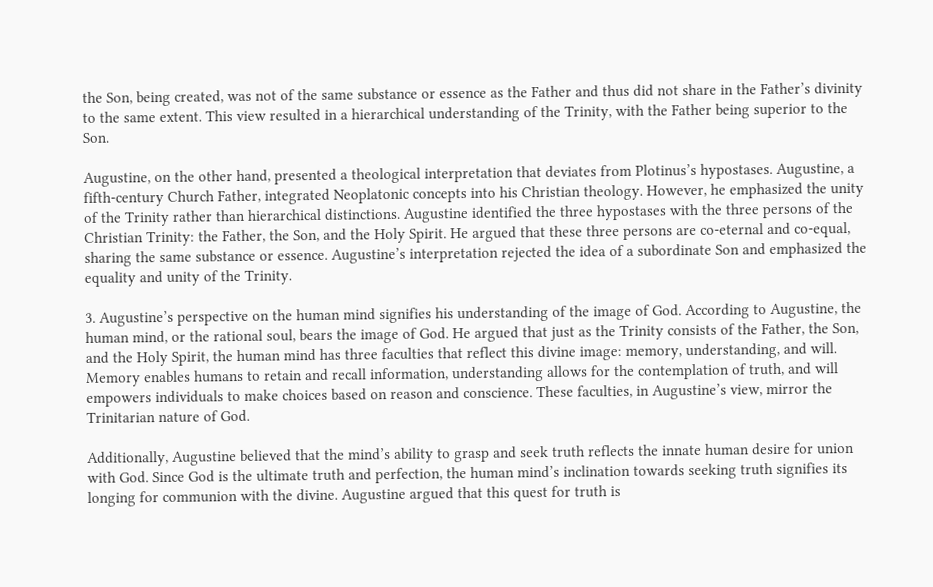the Son, being created, was not of the same substance or essence as the Father and thus did not share in the Father’s divinity to the same extent. This view resulted in a hierarchical understanding of the Trinity, with the Father being superior to the Son.

Augustine, on the other hand, presented a theological interpretation that deviates from Plotinus’s hypostases. Augustine, a fifth-century Church Father, integrated Neoplatonic concepts into his Christian theology. However, he emphasized the unity of the Trinity rather than hierarchical distinctions. Augustine identified the three hypostases with the three persons of the Christian Trinity: the Father, the Son, and the Holy Spirit. He argued that these three persons are co-eternal and co-equal, sharing the same substance or essence. Augustine’s interpretation rejected the idea of a subordinate Son and emphasized the equality and unity of the Trinity.

3. Augustine’s perspective on the human mind signifies his understanding of the image of God. According to Augustine, the human mind, or the rational soul, bears the image of God. He argued that just as the Trinity consists of the Father, the Son, and the Holy Spirit, the human mind has three faculties that reflect this divine image: memory, understanding, and will. Memory enables humans to retain and recall information, understanding allows for the contemplation of truth, and will empowers individuals to make choices based on reason and conscience. These faculties, in Augustine’s view, mirror the Trinitarian nature of God.

Additionally, Augustine believed that the mind’s ability to grasp and seek truth reflects the innate human desire for union with God. Since God is the ultimate truth and perfection, the human mind’s inclination towards seeking truth signifies its longing for communion with the divine. Augustine argued that this quest for truth is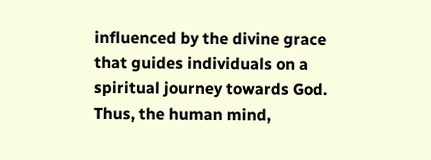influenced by the divine grace that guides individuals on a spiritual journey towards God. Thus, the human mind,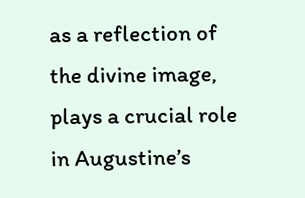as a reflection of the divine image, plays a crucial role in Augustine’s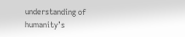understanding of humanity’s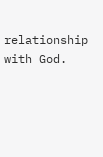relationship with God.